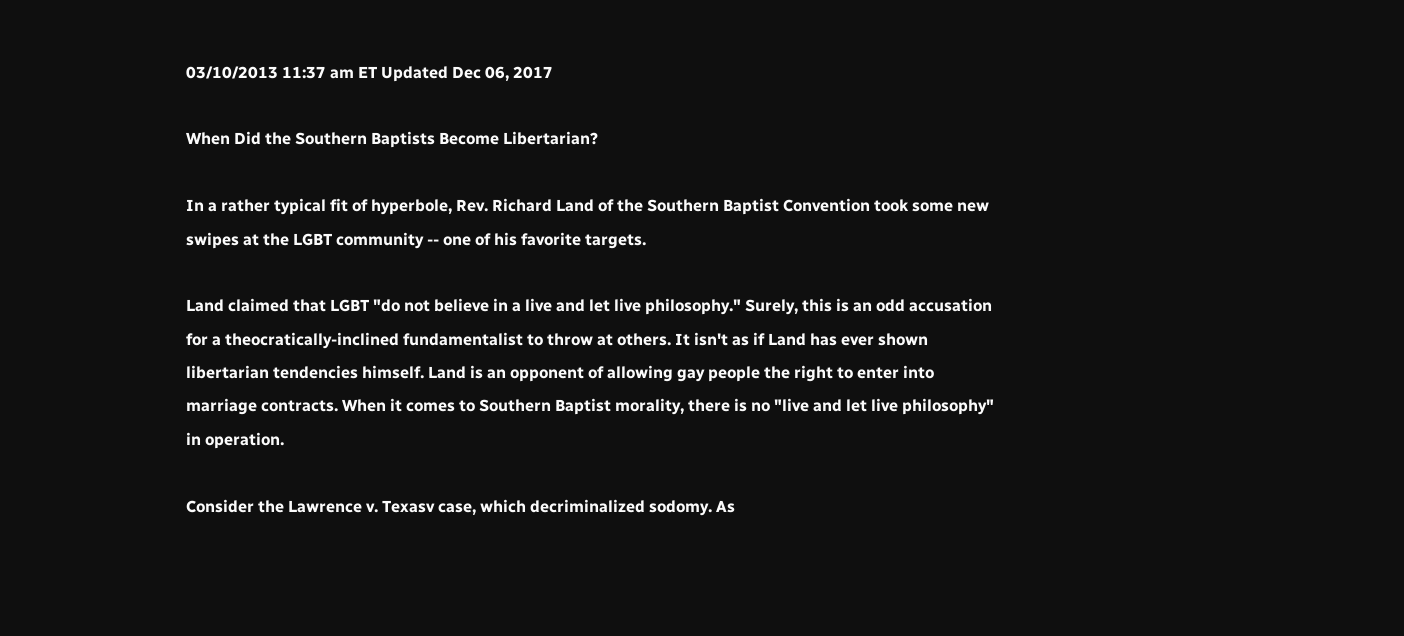03/10/2013 11:37 am ET Updated Dec 06, 2017

When Did the Southern Baptists Become Libertarian?

In a rather typical fit of hyperbole, Rev. Richard Land of the Southern Baptist Convention took some new swipes at the LGBT community -- one of his favorite targets.

Land claimed that LGBT "do not believe in a live and let live philosophy." Surely, this is an odd accusation for a theocratically-inclined fundamentalist to throw at others. It isn't as if Land has ever shown libertarian tendencies himself. Land is an opponent of allowing gay people the right to enter into marriage contracts. When it comes to Southern Baptist morality, there is no "live and let live philosophy" in operation.

Consider the Lawrence v. Texasv case, which decriminalized sodomy. As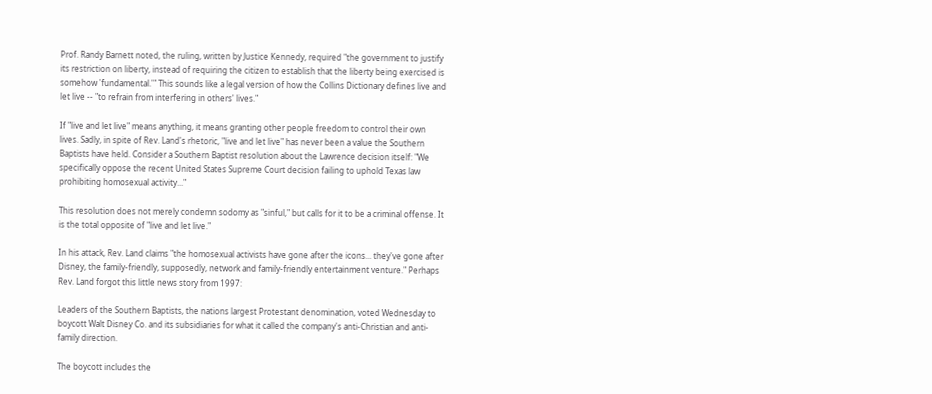Prof. Randy Barnett noted, the ruling, written by Justice Kennedy, required "the government to justify its restriction on liberty, instead of requiring the citizen to establish that the liberty being exercised is somehow 'fundamental.'" This sounds like a legal version of how the Collins Dictionary defines live and let live -- "to refrain from interfering in others' lives."

If "live and let live" means anything, it means granting other people freedom to control their own lives. Sadly, in spite of Rev. Land's rhetoric, "live and let live" has never been a value the Southern Baptists have held. Consider a Southern Baptist resolution about the Lawrence decision itself: "We specifically oppose the recent United States Supreme Court decision failing to uphold Texas law prohibiting homosexual activity..."

This resolution does not merely condemn sodomy as "sinful," but calls for it to be a criminal offense. It is the total opposite of "live and let live."

In his attack, Rev. Land claims "the homosexual activists have gone after the icons... they've gone after Disney, the family-friendly, supposedly, network and family-friendly entertainment venture." Perhaps Rev. Land forgot this little news story from 1997:

Leaders of the Southern Baptists, the nations largest Protestant denomination, voted Wednesday to boycott Walt Disney Co. and its subsidiaries for what it called the company's anti-Christian and anti-family direction.

The boycott includes the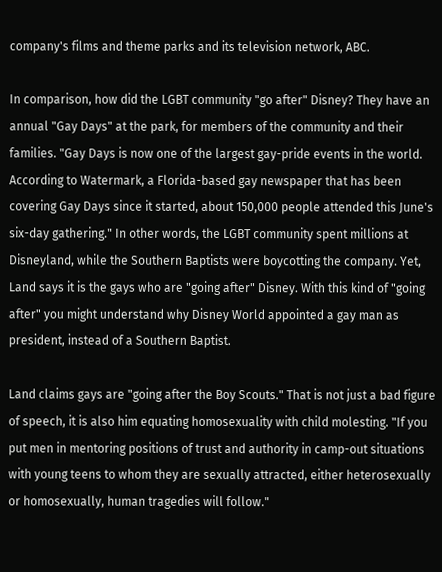company's films and theme parks and its television network, ABC.

In comparison, how did the LGBT community "go after" Disney? They have an annual "Gay Days" at the park, for members of the community and their families. "Gay Days is now one of the largest gay-pride events in the world. According to Watermark, a Florida-based gay newspaper that has been covering Gay Days since it started, about 150,000 people attended this June's six-day gathering." In other words, the LGBT community spent millions at Disneyland, while the Southern Baptists were boycotting the company. Yet, Land says it is the gays who are "going after" Disney. With this kind of "going after" you might understand why Disney World appointed a gay man as president, instead of a Southern Baptist.

Land claims gays are "going after the Boy Scouts." That is not just a bad figure of speech, it is also him equating homosexuality with child molesting. "If you put men in mentoring positions of trust and authority in camp-out situations with young teens to whom they are sexually attracted, either heterosexually or homosexually, human tragedies will follow."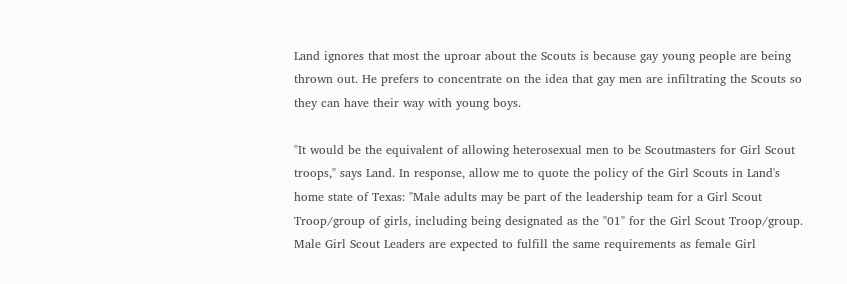Land ignores that most the uproar about the Scouts is because gay young people are being thrown out. He prefers to concentrate on the idea that gay men are infiltrating the Scouts so they can have their way with young boys.

"It would be the equivalent of allowing heterosexual men to be Scoutmasters for Girl Scout troops," says Land. In response, allow me to quote the policy of the Girl Scouts in Land's home state of Texas: "Male adults may be part of the leadership team for a Girl Scout Troop/group of girls, including being designated as the "01" for the Girl Scout Troop/group. Male Girl Scout Leaders are expected to fulfill the same requirements as female Girl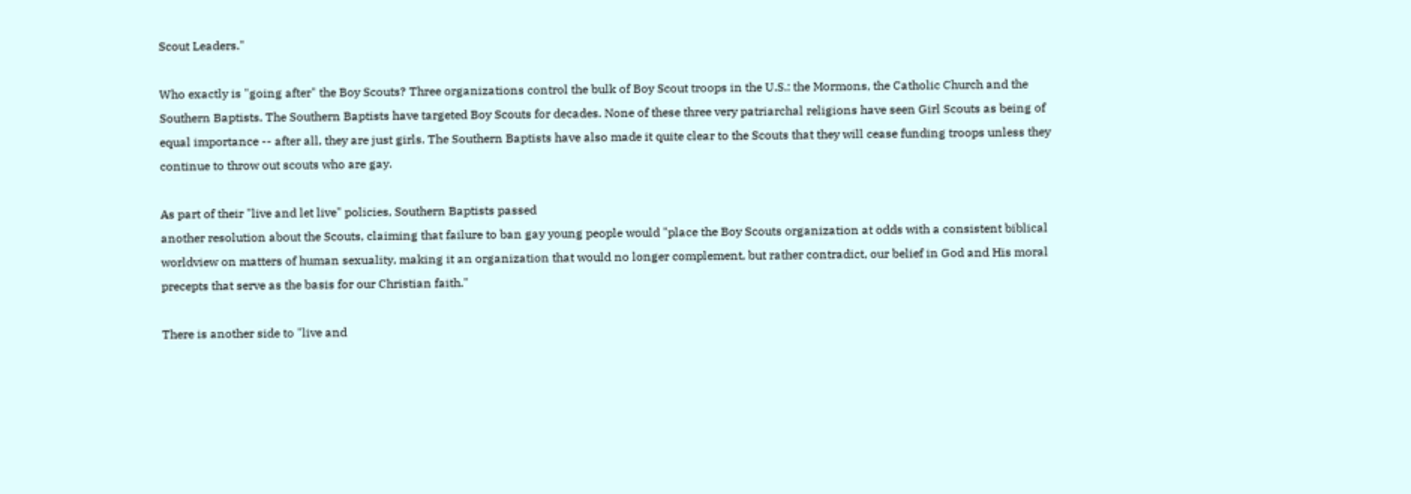Scout Leaders."

Who exactly is "going after" the Boy Scouts? Three organizations control the bulk of Boy Scout troops in the U.S.: the Mormons, the Catholic Church and the Southern Baptists. The Southern Baptists have targeted Boy Scouts for decades. None of these three very patriarchal religions have seen Girl Scouts as being of equal importance -- after all, they are just girls. The Southern Baptists have also made it quite clear to the Scouts that they will cease funding troops unless they continue to throw out scouts who are gay.

As part of their "live and let live" policies, Southern Baptists passed
another resolution about the Scouts, claiming that failure to ban gay young people would "place the Boy Scouts organization at odds with a consistent biblical worldview on matters of human sexuality, making it an organization that would no longer complement, but rather contradict, our belief in God and His moral precepts that serve as the basis for our Christian faith."

There is another side to "live and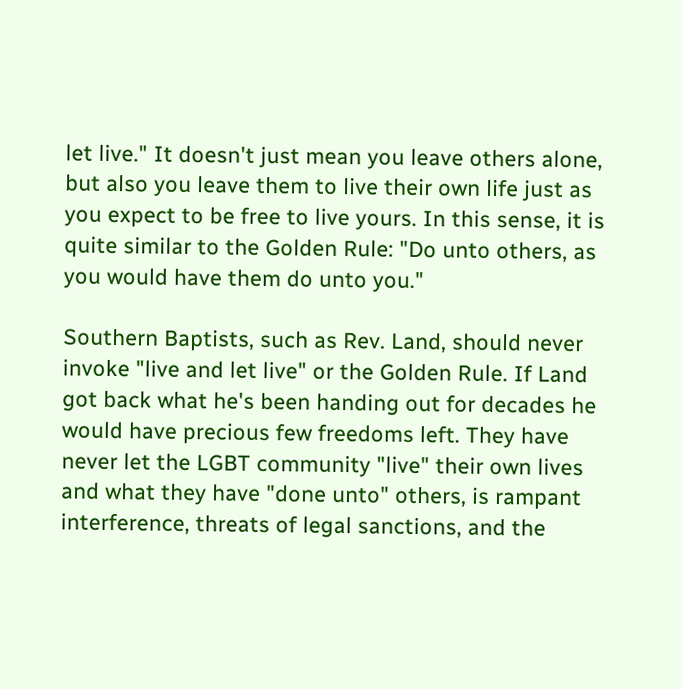let live." It doesn't just mean you leave others alone, but also you leave them to live their own life just as you expect to be free to live yours. In this sense, it is quite similar to the Golden Rule: "Do unto others, as you would have them do unto you."

Southern Baptists, such as Rev. Land, should never invoke "live and let live" or the Golden Rule. If Land got back what he's been handing out for decades he would have precious few freedoms left. They have never let the LGBT community "live" their own lives and what they have "done unto" others, is rampant interference, threats of legal sanctions, and the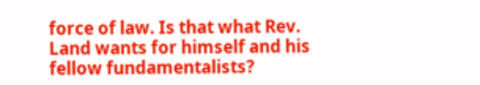force of law. Is that what Rev. Land wants for himself and his fellow fundamentalists?